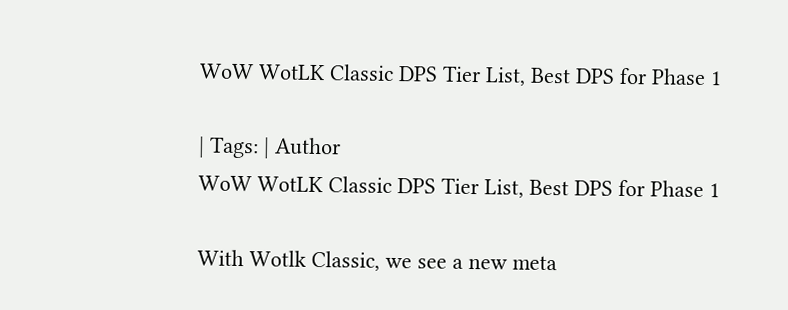WoW WotLK Classic DPS Tier List, Best DPS for Phase 1

| Tags: | Author
WoW WotLK Classic DPS Tier List, Best DPS for Phase 1

With Wotlk Classic, we see a new meta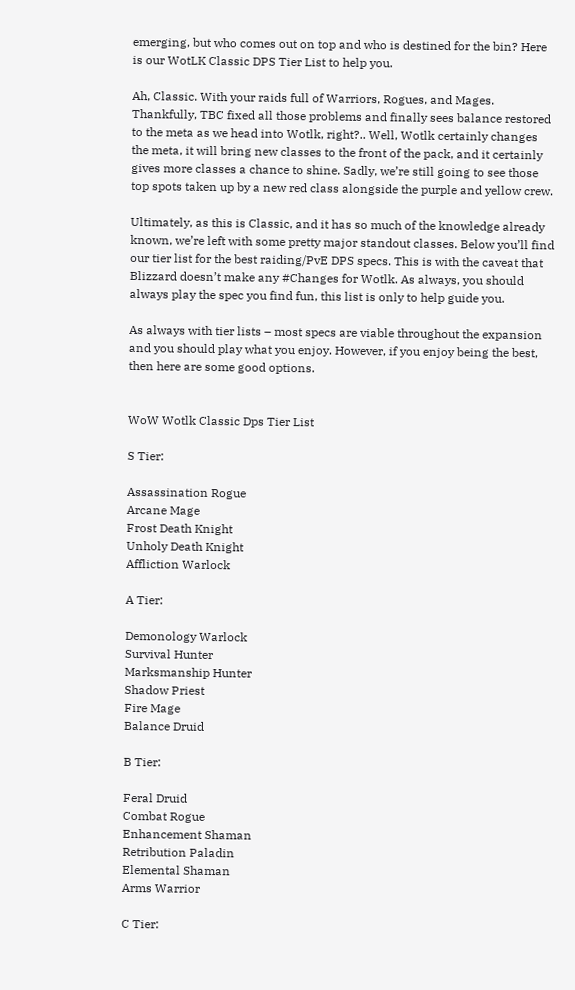emerging, but who comes out on top and who is destined for the bin? Here is our WotLK Classic DPS Tier List to help you.

Ah, Classic. With your raids full of Warriors, Rogues, and Mages. Thankfully, TBC fixed all those problems and finally sees balance restored to the meta as we head into Wotlk, right?.. Well, Wotlk certainly changes the meta, it will bring new classes to the front of the pack, and it certainly gives more classes a chance to shine. Sadly, we’re still going to see those top spots taken up by a new red class alongside the purple and yellow crew.

Ultimately, as this is Classic, and it has so much of the knowledge already known, we’re left with some pretty major standout classes. Below you’ll find our tier list for the best raiding/PvE DPS specs. This is with the caveat that Blizzard doesn’t make any #Changes for Wotlk. As always, you should always play the spec you find fun, this list is only to help guide you.

As always with tier lists – most specs are viable throughout the expansion and you should play what you enjoy. However, if you enjoy being the best, then here are some good options.


WoW Wotlk Classic Dps Tier List

S Tier:

Assassination Rogue
Arcane Mage
Frost Death Knight
Unholy Death Knight
Affliction Warlock

A Tier:

Demonology Warlock
Survival Hunter
Marksmanship Hunter
Shadow Priest
Fire Mage
Balance Druid

B Tier:

Feral Druid
Combat Rogue
Enhancement Shaman
Retribution Paladin
Elemental Shaman
Arms Warrior

C Tier: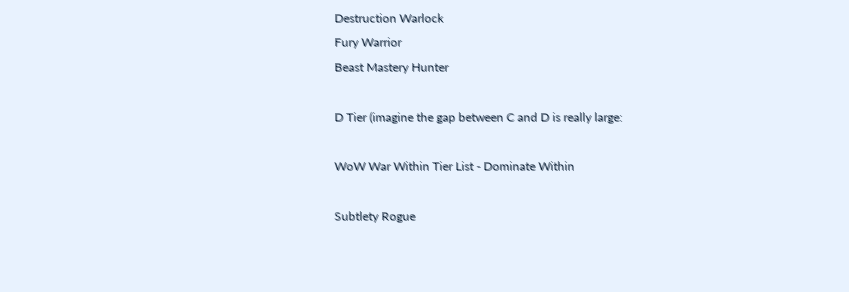Destruction Warlock
Fury Warrior
Beast Mastery Hunter

D Tier (imagine the gap between C and D is really large:

WoW War Within Tier List - Dominate Within

Subtlety Rogue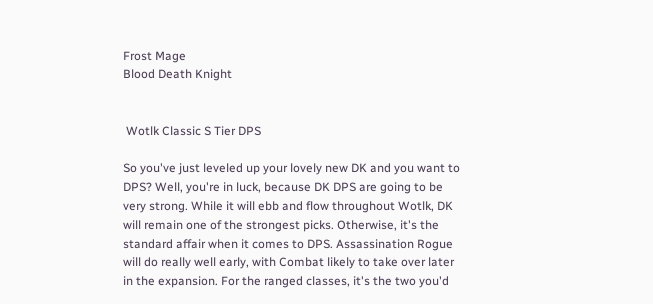Frost Mage
Blood Death Knight


 Wotlk Classic S Tier DPS

So you've just leveled up your lovely new DK and you want to DPS? Well, you're in luck, because DK DPS are going to be very strong. While it will ebb and flow throughout Wotlk, DK will remain one of the strongest picks. Otherwise, it's the standard affair when it comes to DPS. Assassination Rogue will do really well early, with Combat likely to take over later in the expansion. For the ranged classes, it's the two you'd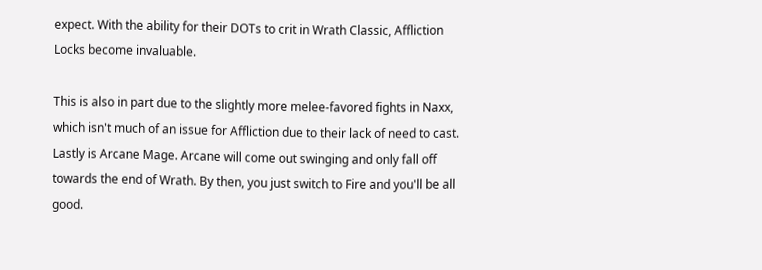expect. With the ability for their DOTs to crit in Wrath Classic, Affliction Locks become invaluable.

This is also in part due to the slightly more melee-favored fights in Naxx, which isn't much of an issue for Affliction due to their lack of need to cast. Lastly is Arcane Mage. Arcane will come out swinging and only fall off towards the end of Wrath. By then, you just switch to Fire and you'll be all good.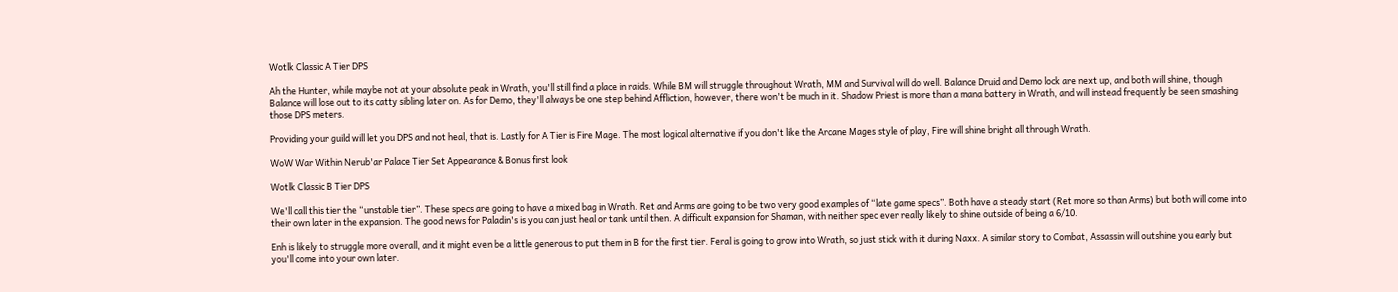Wotlk Classic A Tier DPS

Ah the Hunter, while maybe not at your absolute peak in Wrath, you'll still find a place in raids. While BM will struggle throughout Wrath, MM and Survival will do well. Balance Druid and Demo lock are next up, and both will shine, though Balance will lose out to its catty sibling later on. As for Demo, they'll always be one step behind Affliction, however, there won't be much in it. Shadow Priest is more than a mana battery in Wrath, and will instead frequently be seen smashing those DPS meters.

Providing your guild will let you DPS and not heal, that is. Lastly for A Tier is Fire Mage. The most logical alternative if you don't like the Arcane Mages style of play, Fire will shine bright all through Wrath.

WoW War Within Nerub'ar Palace Tier Set Appearance & Bonus first look

Wotlk Classic B Tier DPS

We'll call this tier the “unstable tier”. These specs are going to have a mixed bag in Wrath. Ret and Arms are going to be two very good examples of “late game specs”. Both have a steady start (Ret more so than Arms) but both will come into their own later in the expansion. The good news for Paladin's is you can just heal or tank until then. A difficult expansion for Shaman, with neither spec ever really likely to shine outside of being a 6/10.

Enh is likely to struggle more overall, and it might even be a little generous to put them in B for the first tier. Feral is going to grow into Wrath, so just stick with it during Naxx. A similar story to Combat, Assassin will outshine you early but you'll come into your own later.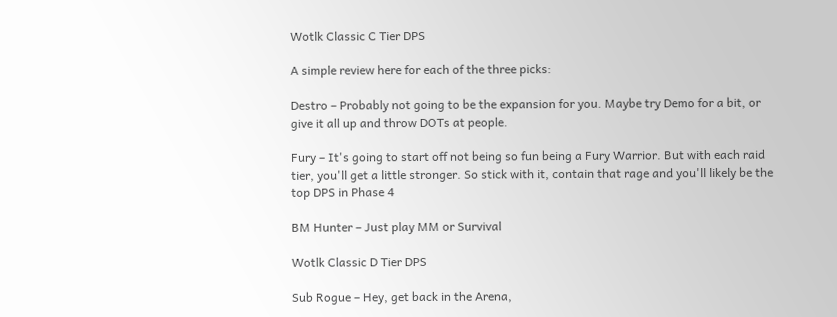Wotlk Classic C Tier DPS

A simple review here for each of the three picks:

Destro – Probably not going to be the expansion for you. Maybe try Demo for a bit, or give it all up and throw DOTs at people.

Fury – It's going to start off not being so fun being a Fury Warrior. But with each raid tier, you'll get a little stronger. So stick with it, contain that rage and you'll likely be the top DPS in Phase 4

BM Hunter – Just play MM or Survival

Wotlk Classic D Tier DPS

Sub Rogue – Hey, get back in the Arena,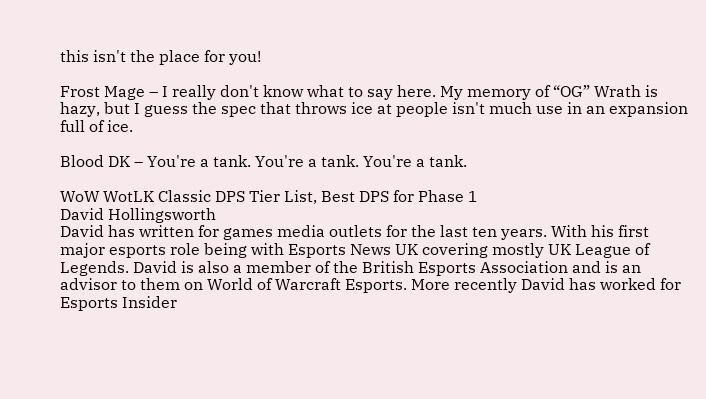this isn't the place for you!

Frost Mage – I really don't know what to say here. My memory of “OG” Wrath is hazy, but I guess the spec that throws ice at people isn't much use in an expansion full of ice.

Blood DK – You're a tank. You're a tank. You're a tank.

WoW WotLK Classic DPS Tier List, Best DPS for Phase 1
David Hollingsworth
David has written for games media outlets for the last ten years. With his first major esports role being with Esports News UK covering mostly UK League of Legends. David is also a member of the British Esports Association and is an advisor to them on World of Warcraft Esports. More recently David has worked for Esports Insider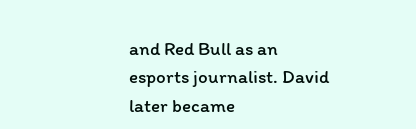and Red Bull as an esports journalist. David later became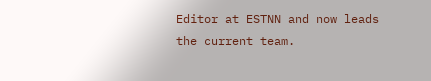Editor at ESTNN and now leads the current team.